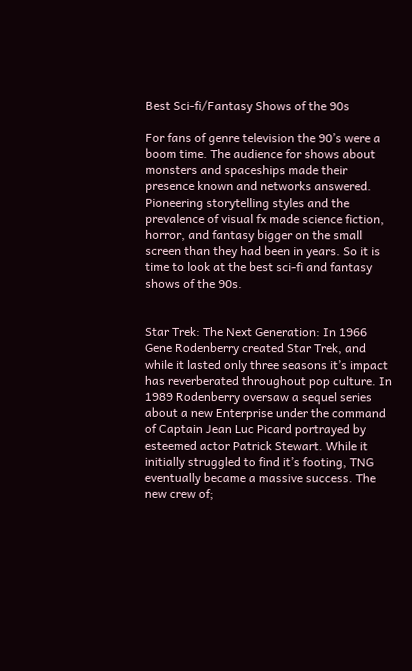Best Sci-fi/Fantasy Shows of the 90s

For fans of genre television the 90’s were a boom time. The audience for shows about monsters and spaceships made their presence known and networks answered. Pioneering storytelling styles and the prevalence of visual fx made science fiction, horror, and fantasy bigger on the small screen than they had been in years. So it is time to look at the best sci-fi and fantasy shows of the 90s.


Star Trek: The Next Generation: In 1966 Gene Rodenberry created Star Trek, and while it lasted only three seasons it’s impact has reverberated throughout pop culture. In 1989 Rodenberry oversaw a sequel series about a new Enterprise under the command of Captain Jean Luc Picard portrayed by esteemed actor Patrick Stewart. While it initially struggled to find it’s footing, TNG eventually became a massive success. The new crew of;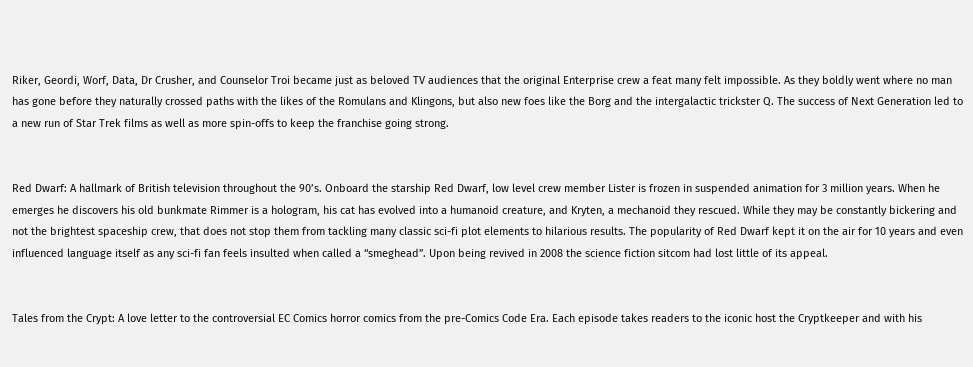Riker, Geordi, Worf, Data, Dr Crusher, and Counselor Troi became just as beloved TV audiences that the original Enterprise crew a feat many felt impossible. As they boldly went where no man has gone before they naturally crossed paths with the likes of the Romulans and Klingons, but also new foes like the Borg and the intergalactic trickster Q. The success of Next Generation led to a new run of Star Trek films as well as more spin-offs to keep the franchise going strong.


Red Dwarf: A hallmark of British television throughout the 90’s. Onboard the starship Red Dwarf, low level crew member Lister is frozen in suspended animation for 3 million years. When he emerges he discovers his old bunkmate Rimmer is a hologram, his cat has evolved into a humanoid creature, and Kryten, a mechanoid they rescued. While they may be constantly bickering and not the brightest spaceship crew, that does not stop them from tackling many classic sci-fi plot elements to hilarious results. The popularity of Red Dwarf kept it on the air for 10 years and even influenced language itself as any sci-fi fan feels insulted when called a “smeghead”. Upon being revived in 2008 the science fiction sitcom had lost little of its appeal.


Tales from the Crypt: A love letter to the controversial EC Comics horror comics from the pre-Comics Code Era. Each episode takes readers to the iconic host the Cryptkeeper and with his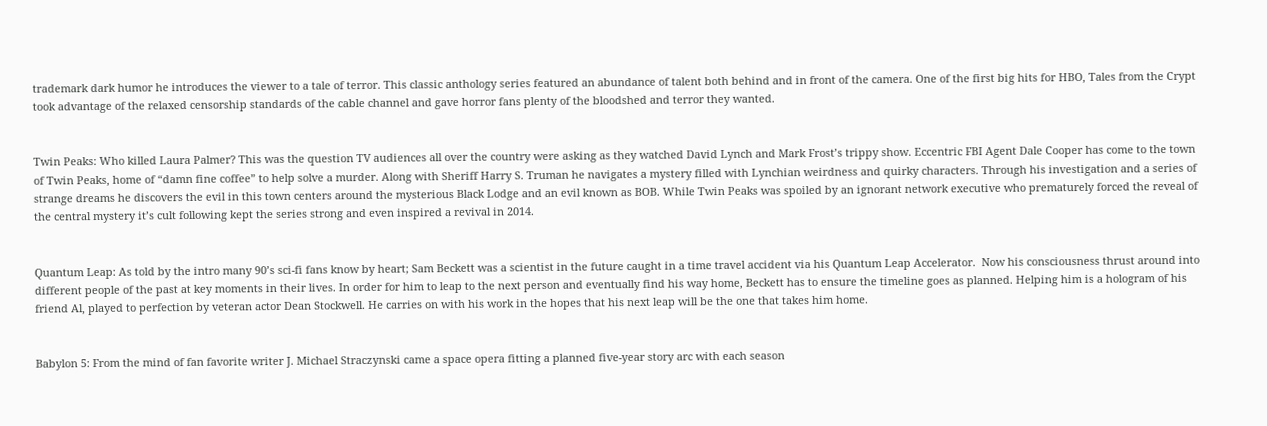trademark dark humor he introduces the viewer to a tale of terror. This classic anthology series featured an abundance of talent both behind and in front of the camera. One of the first big hits for HBO, Tales from the Crypt took advantage of the relaxed censorship standards of the cable channel and gave horror fans plenty of the bloodshed and terror they wanted.


Twin Peaks: Who killed Laura Palmer? This was the question TV audiences all over the country were asking as they watched David Lynch and Mark Frost’s trippy show. Eccentric FBI Agent Dale Cooper has come to the town of Twin Peaks, home of “damn fine coffee” to help solve a murder. Along with Sheriff Harry S. Truman he navigates a mystery filled with Lynchian weirdness and quirky characters. Through his investigation and a series of strange dreams he discovers the evil in this town centers around the mysterious Black Lodge and an evil known as BOB. While Twin Peaks was spoiled by an ignorant network executive who prematurely forced the reveal of the central mystery it’s cult following kept the series strong and even inspired a revival in 2014.


Quantum Leap: As told by the intro many 90’s sci-fi fans know by heart; Sam Beckett was a scientist in the future caught in a time travel accident via his Quantum Leap Accelerator.  Now his consciousness thrust around into different people of the past at key moments in their lives. In order for him to leap to the next person and eventually find his way home, Beckett has to ensure the timeline goes as planned. Helping him is a hologram of his friend Al, played to perfection by veteran actor Dean Stockwell. He carries on with his work in the hopes that his next leap will be the one that takes him home.


Babylon 5: From the mind of fan favorite writer J. Michael Straczynski came a space opera fitting a planned five-year story arc with each season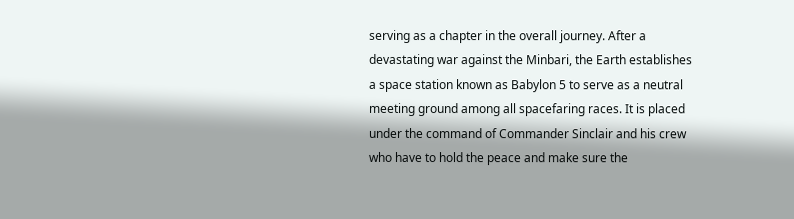serving as a chapter in the overall journey. After a devastating war against the Minbari, the Earth establishes a space station known as Babylon 5 to serve as a neutral meeting ground among all spacefaring races. It is placed under the command of Commander Sinclair and his crew who have to hold the peace and make sure the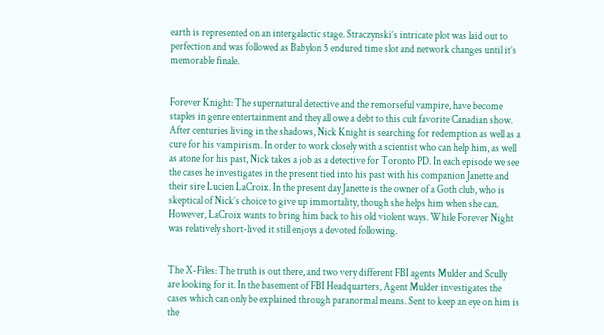earth is represented on an intergalactic stage. Straczynski’s intricate plot was laid out to perfection and was followed as Babylon 5 endured time slot and network changes until it’s memorable finale.


Forever Knight: The supernatural detective and the remorseful vampire, have become staples in genre entertainment and they all owe a debt to this cult favorite Canadian show. After centuries living in the shadows, Nick Knight is searching for redemption as well as a cure for his vampirism. In order to work closely with a scientist who can help him, as well as atone for his past, Nick takes a job as a detective for Toronto PD. In each episode we see the cases he investigates in the present tied into his past with his companion Janette and their sire Lucien LaCroix. In the present day Janette is the owner of a Goth club, who is skeptical of Nick’s choice to give up immortality, though she helps him when she can. However, LaCroix wants to bring him back to his old violent ways. While Forever Night was relatively short-lived it still enjoys a devoted following.


The X-Files: The truth is out there, and two very different FBI agents Mulder and Scully are looking for it. In the basement of FBI Headquarters, Agent Mulder investigates the cases which can only be explained through paranormal means. Sent to keep an eye on him is the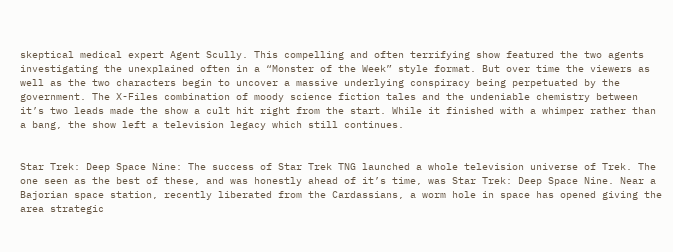skeptical medical expert Agent Scully. This compelling and often terrifying show featured the two agents investigating the unexplained often in a “Monster of the Week” style format. But over time the viewers as well as the two characters begin to uncover a massive underlying conspiracy being perpetuated by the government. The X-Files combination of moody science fiction tales and the undeniable chemistry between it’s two leads made the show a cult hit right from the start. While it finished with a whimper rather than a bang, the show left a television legacy which still continues.


Star Trek: Deep Space Nine: The success of Star Trek TNG launched a whole television universe of Trek. The one seen as the best of these, and was honestly ahead of it’s time, was Star Trek: Deep Space Nine. Near a Bajorian space station, recently liberated from the Cardassians, a worm hole in space has opened giving the area strategic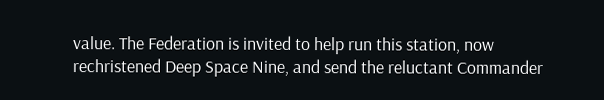value. The Federation is invited to help run this station, now rechristened Deep Space Nine, and send the reluctant Commander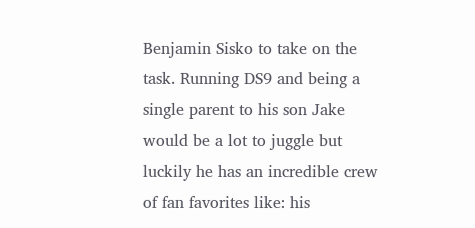Benjamin Sisko to take on the task. Running DS9 and being a single parent to his son Jake would be a lot to juggle but luckily he has an incredible crew of fan favorites like: his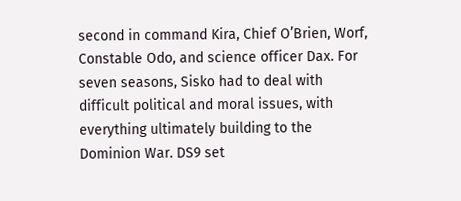second in command Kira, Chief O’Brien, Worf, Constable Odo, and science officer Dax. For seven seasons, Sisko had to deal with difficult political and moral issues, with everything ultimately building to the Dominion War. DS9 set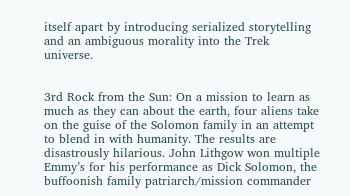itself apart by introducing serialized storytelling and an ambiguous morality into the Trek universe.


3rd Rock from the Sun: On a mission to learn as much as they can about the earth, four aliens take on the guise of the Solomon family in an attempt to blend in with humanity. The results are disastrously hilarious. John Lithgow won multiple Emmy’s for his performance as Dick Solomon, the buffoonish family patriarch/mission commander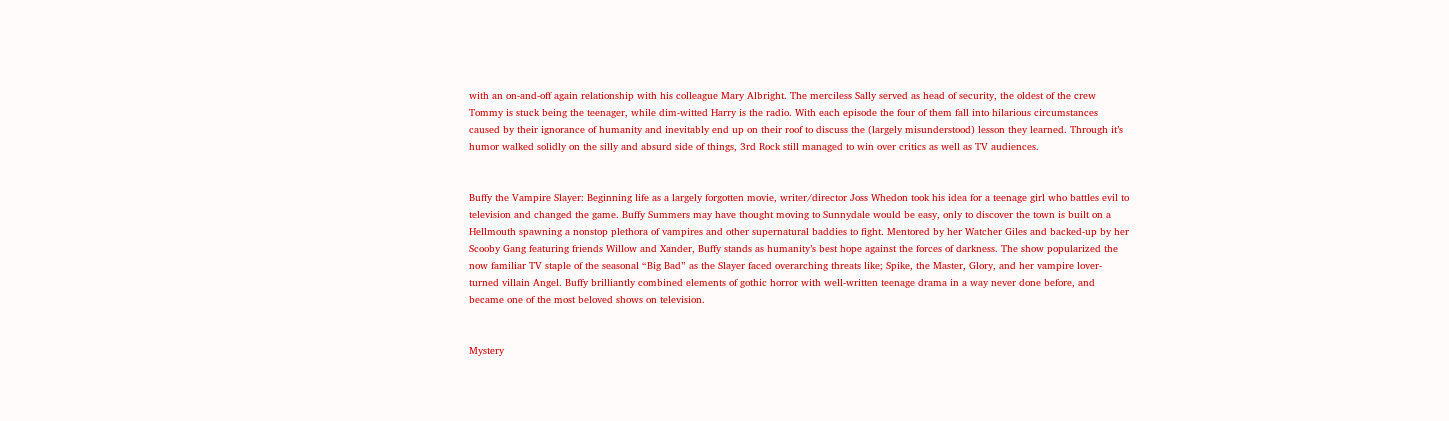with an on-and-off again relationship with his colleague Mary Albright. The merciless Sally served as head of security, the oldest of the crew Tommy is stuck being the teenager, while dim-witted Harry is the radio. With each episode the four of them fall into hilarious circumstances caused by their ignorance of humanity and inevitably end up on their roof to discuss the (largely misunderstood) lesson they learned. Through it’s humor walked solidly on the silly and absurd side of things, 3rd Rock still managed to win over critics as well as TV audiences.


Buffy the Vampire Slayer: Beginning life as a largely forgotten movie, writer/director Joss Whedon took his idea for a teenage girl who battles evil to television and changed the game. Buffy Summers may have thought moving to Sunnydale would be easy, only to discover the town is built on a Hellmouth spawning a nonstop plethora of vampires and other supernatural baddies to fight. Mentored by her Watcher Giles and backed-up by her Scooby Gang featuring friends Willow and Xander, Buffy stands as humanity’s best hope against the forces of darkness. The show popularized the now familiar TV staple of the seasonal “Big Bad” as the Slayer faced overarching threats like; Spike, the Master, Glory, and her vampire lover-turned villain Angel. Buffy brilliantly combined elements of gothic horror with well-written teenage drama in a way never done before, and became one of the most beloved shows on television.


Mystery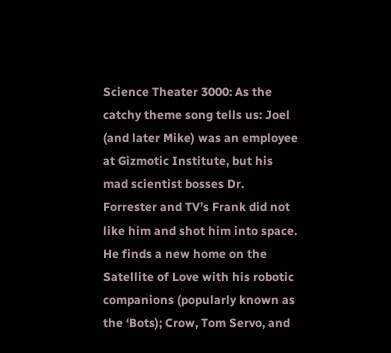Science Theater 3000: As the catchy theme song tells us: Joel (and later Mike) was an employee at Gizmotic Institute, but his mad scientist bosses Dr. Forrester and TV’s Frank did not like him and shot him into space. He finds a new home on the Satellite of Love with his robotic companions (popularly known as the ‘Bots); Crow, Tom Servo, and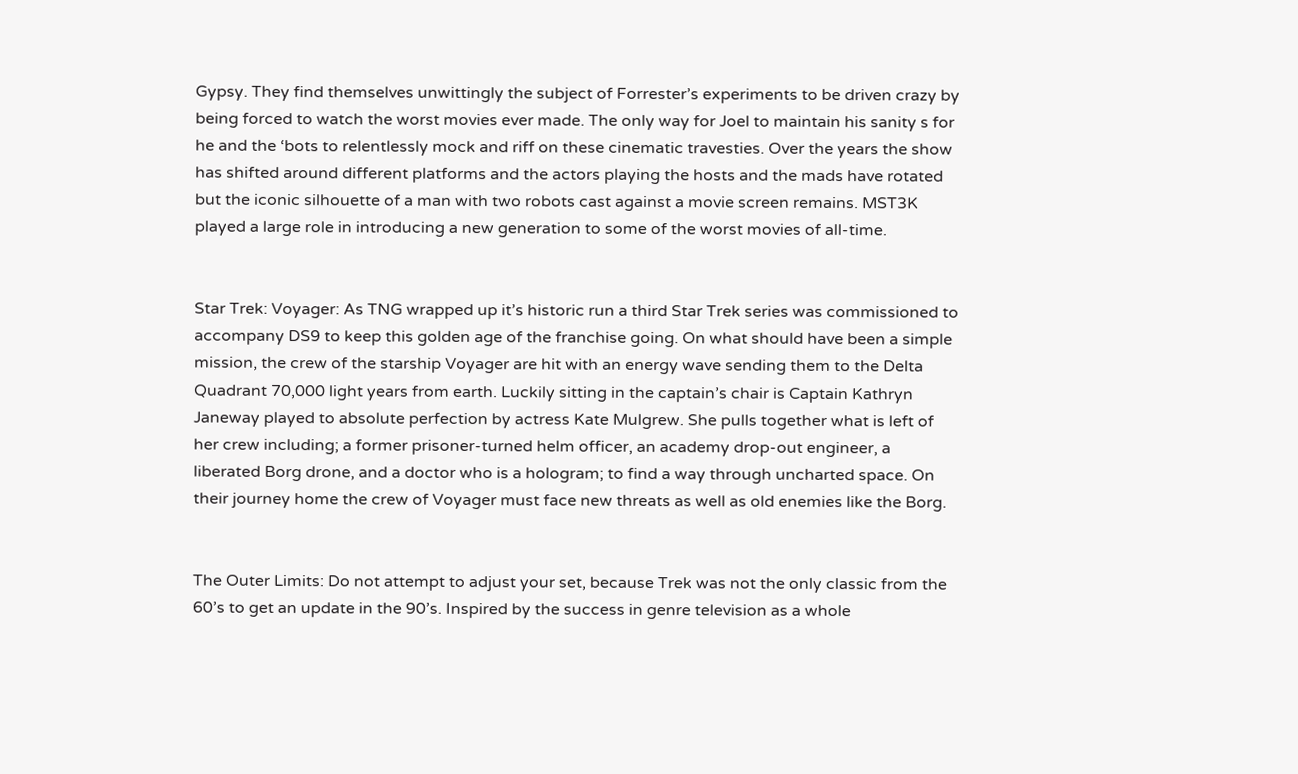Gypsy. They find themselves unwittingly the subject of Forrester’s experiments to be driven crazy by being forced to watch the worst movies ever made. The only way for Joel to maintain his sanity s for he and the ‘bots to relentlessly mock and riff on these cinematic travesties. Over the years the show has shifted around different platforms and the actors playing the hosts and the mads have rotated but the iconic silhouette of a man with two robots cast against a movie screen remains. MST3K played a large role in introducing a new generation to some of the worst movies of all-time.


Star Trek: Voyager: As TNG wrapped up it’s historic run a third Star Trek series was commissioned to accompany DS9 to keep this golden age of the franchise going. On what should have been a simple mission, the crew of the starship Voyager are hit with an energy wave sending them to the Delta Quadrant 70,000 light years from earth. Luckily sitting in the captain’s chair is Captain Kathryn Janeway played to absolute perfection by actress Kate Mulgrew. She pulls together what is left of her crew including; a former prisoner-turned helm officer, an academy drop-out engineer, a liberated Borg drone, and a doctor who is a hologram; to find a way through uncharted space. On their journey home the crew of Voyager must face new threats as well as old enemies like the Borg.


The Outer Limits: Do not attempt to adjust your set, because Trek was not the only classic from the 60’s to get an update in the 90’s. Inspired by the success in genre television as a whole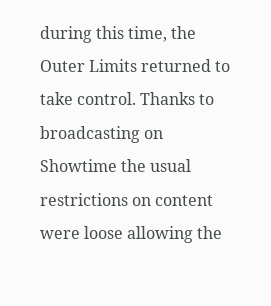during this time, the Outer Limits returned to take control. Thanks to broadcasting on Showtime the usual restrictions on content were loose allowing the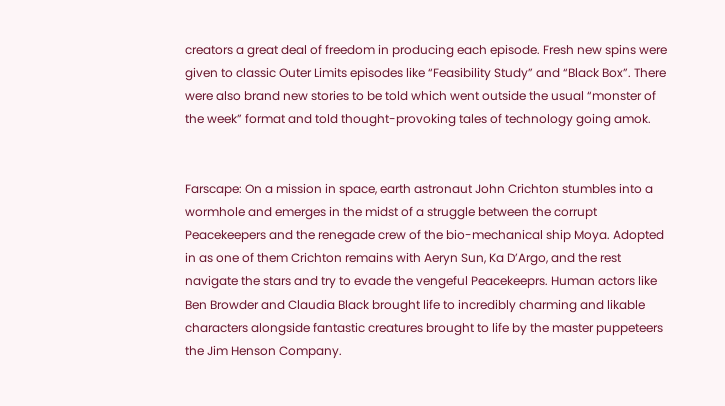creators a great deal of freedom in producing each episode. Fresh new spins were given to classic Outer Limits episodes like “Feasibility Study” and “Black Box”. There were also brand new stories to be told which went outside the usual “monster of the week” format and told thought-provoking tales of technology going amok.


Farscape: On a mission in space, earth astronaut John Crichton stumbles into a wormhole and emerges in the midst of a struggle between the corrupt Peacekeepers and the renegade crew of the bio-mechanical ship Moya. Adopted in as one of them Crichton remains with Aeryn Sun, Ka D’Argo, and the rest navigate the stars and try to evade the vengeful Peacekeeprs. Human actors like Ben Browder and Claudia Black brought life to incredibly charming and likable characters alongside fantastic creatures brought to life by the master puppeteers the Jim Henson Company.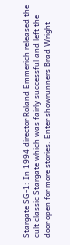Stargate SG-1: In 1994 director Roland Emmerich released the cult classic Stargate which was fairly successful and left the door open for more stories. Enter showrunners Brad Wright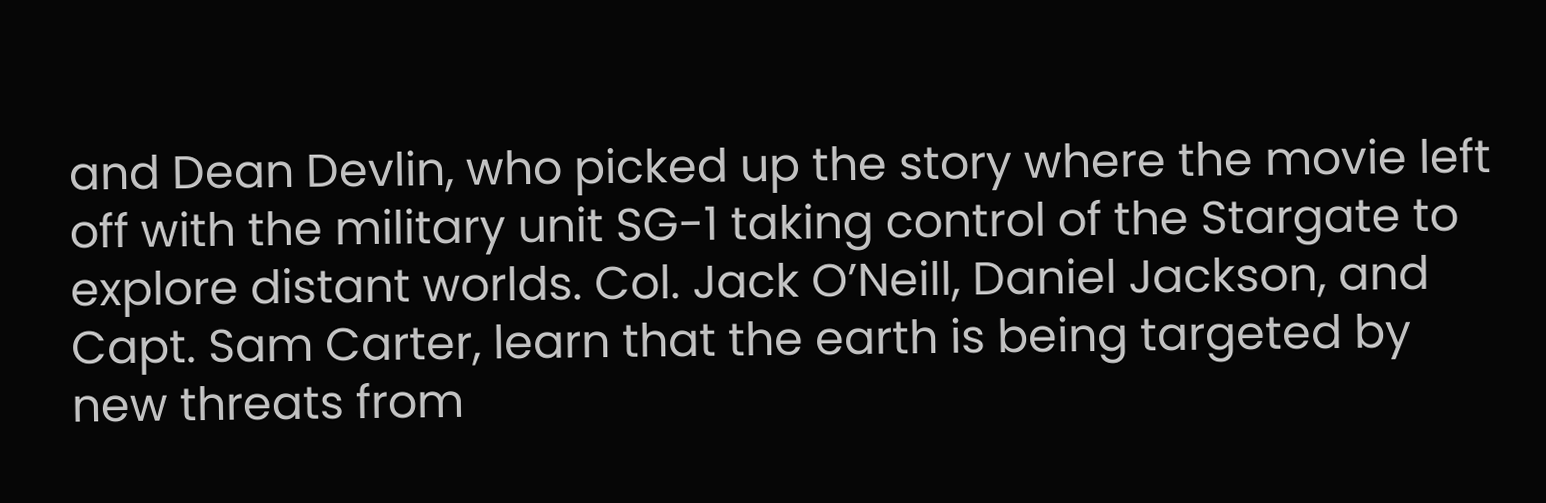and Dean Devlin, who picked up the story where the movie left off with the military unit SG-1 taking control of the Stargate to explore distant worlds. Col. Jack O’Neill, Daniel Jackson, and Capt. Sam Carter, learn that the earth is being targeted by new threats from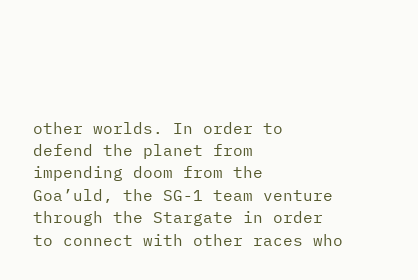other worlds. In order to defend the planet from impending doom from the Goa’uld, the SG-1 team venture through the Stargate in order to connect with other races who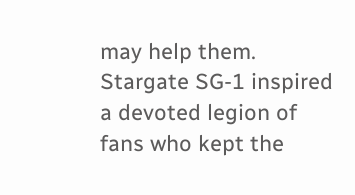may help them. Stargate SG-1 inspired a devoted legion of fans who kept the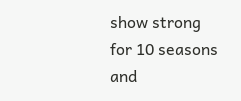show strong for 10 seasons and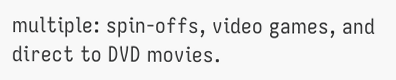multiple: spin-offs, video games, and direct to DVD movies.